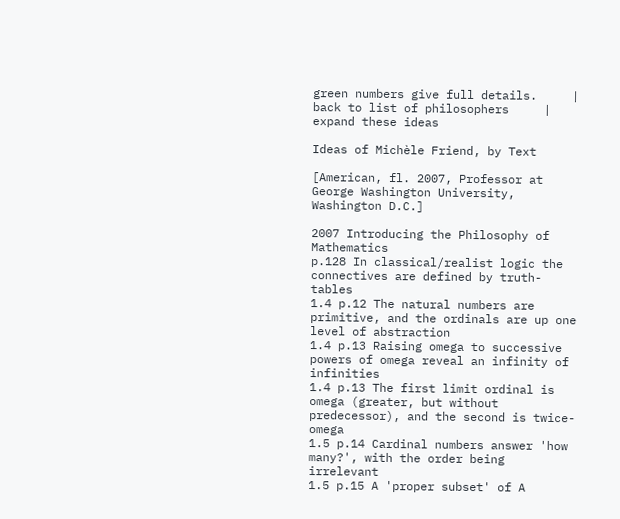green numbers give full details.     |    back to list of philosophers     |     expand these ideas

Ideas of Michèle Friend, by Text

[American, fl. 2007, Professor at George Washington University, Washington D.C.]

2007 Introducing the Philosophy of Mathematics
p.128 In classical/realist logic the connectives are defined by truth-tables
1.4 p.12 The natural numbers are primitive, and the ordinals are up one level of abstraction
1.4 p.13 Raising omega to successive powers of omega reveal an infinity of infinities
1.4 p.13 The first limit ordinal is omega (greater, but without predecessor), and the second is twice-omega
1.5 p.14 Cardinal numbers answer 'how many?', with the order being irrelevant
1.5 p.15 A 'proper subset' of A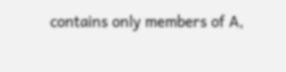contains only members of A,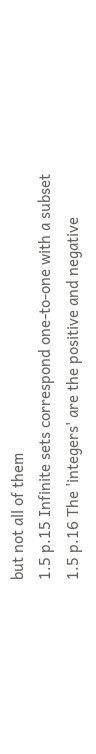but not all of them
1.5 p.15 Infinite sets correspond one-to-one with a subset
1.5 p.16 The 'integers' are the positive and negative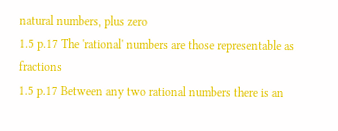natural numbers, plus zero
1.5 p.17 The 'rational' numbers are those representable as fractions
1.5 p.17 Between any two rational numbers there is an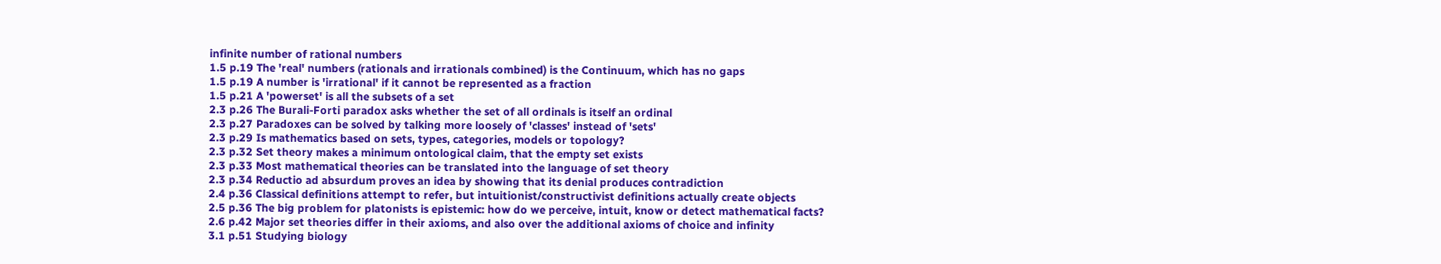infinite number of rational numbers
1.5 p.19 The 'real' numbers (rationals and irrationals combined) is the Continuum, which has no gaps
1.5 p.19 A number is 'irrational' if it cannot be represented as a fraction
1.5 p.21 A 'powerset' is all the subsets of a set
2.3 p.26 The Burali-Forti paradox asks whether the set of all ordinals is itself an ordinal
2.3 p.27 Paradoxes can be solved by talking more loosely of 'classes' instead of 'sets'
2.3 p.29 Is mathematics based on sets, types, categories, models or topology?
2.3 p.32 Set theory makes a minimum ontological claim, that the empty set exists
2.3 p.33 Most mathematical theories can be translated into the language of set theory
2.3 p.34 Reductio ad absurdum proves an idea by showing that its denial produces contradiction
2.4 p.36 Classical definitions attempt to refer, but intuitionist/constructivist definitions actually create objects
2.5 p.36 The big problem for platonists is epistemic: how do we perceive, intuit, know or detect mathematical facts?
2.6 p.42 Major set theories differ in their axioms, and also over the additional axioms of choice and infinity
3.1 p.51 Studying biology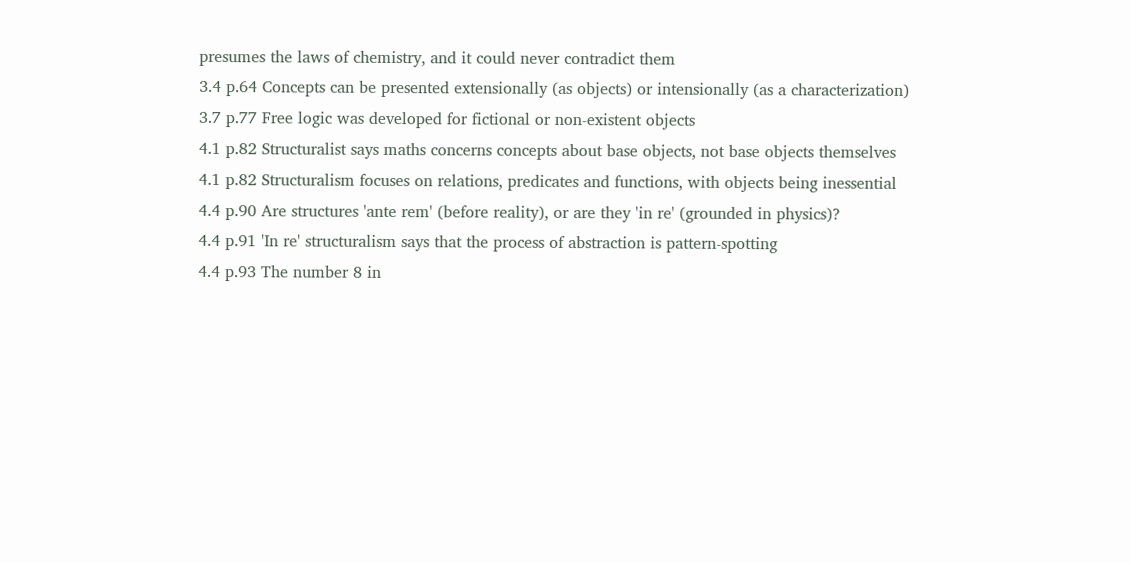presumes the laws of chemistry, and it could never contradict them
3.4 p.64 Concepts can be presented extensionally (as objects) or intensionally (as a characterization)
3.7 p.77 Free logic was developed for fictional or non-existent objects
4.1 p.82 Structuralist says maths concerns concepts about base objects, not base objects themselves
4.1 p.82 Structuralism focuses on relations, predicates and functions, with objects being inessential
4.4 p.90 Are structures 'ante rem' (before reality), or are they 'in re' (grounded in physics)?
4.4 p.91 'In re' structuralism says that the process of abstraction is pattern-spotting
4.4 p.93 The number 8 in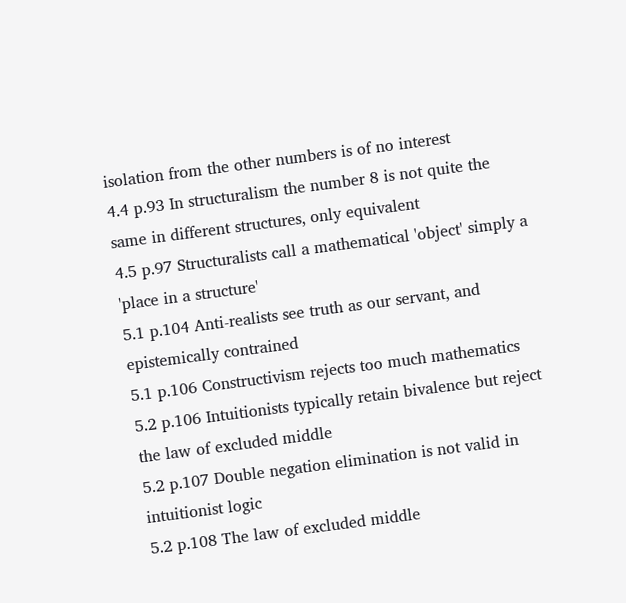isolation from the other numbers is of no interest
4.4 p.93 In structuralism the number 8 is not quite the same in different structures, only equivalent
4.5 p.97 Structuralists call a mathematical 'object' simply a 'place in a structure'
5.1 p.104 Anti-realists see truth as our servant, and epistemically contrained
5.1 p.106 Constructivism rejects too much mathematics
5.2 p.106 Intuitionists typically retain bivalence but reject the law of excluded middle
5.2 p.107 Double negation elimination is not valid in intuitionist logic
5.2 p.108 The law of excluded middle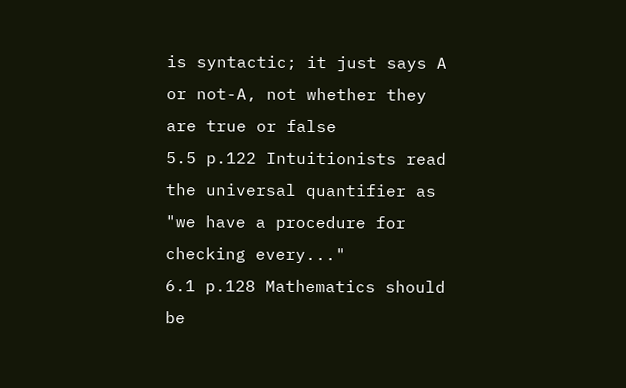is syntactic; it just says A or not-A, not whether they are true or false
5.5 p.122 Intuitionists read the universal quantifier as "we have a procedure for checking every..."
6.1 p.128 Mathematics should be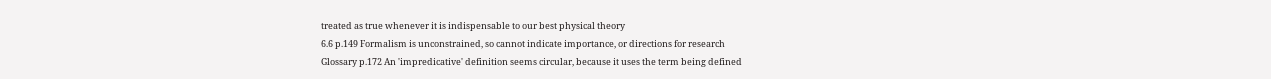treated as true whenever it is indispensable to our best physical theory
6.6 p.149 Formalism is unconstrained, so cannot indicate importance, or directions for research
Glossary p.172 An 'impredicative' definition seems circular, because it uses the term being defined